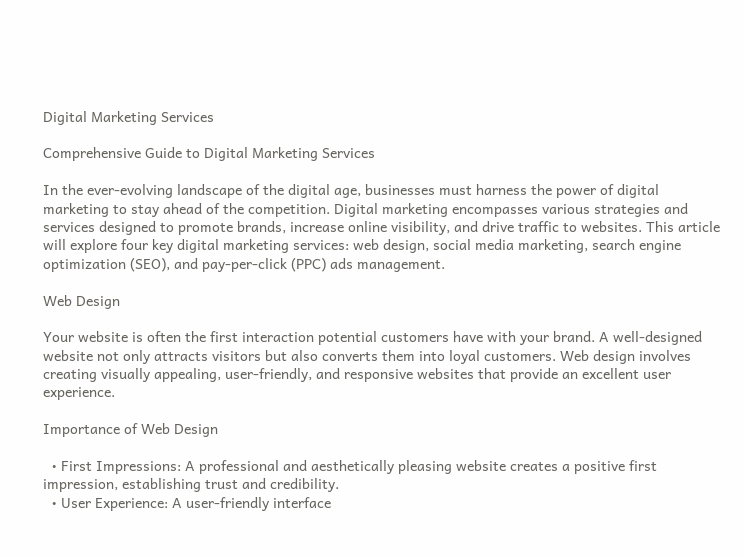Digital Marketing Services

Comprehensive Guide to Digital Marketing Services

In the ever-evolving landscape of the digital age, businesses must harness the power of digital marketing to stay ahead of the competition. Digital marketing encompasses various strategies and services designed to promote brands, increase online visibility, and drive traffic to websites. This article will explore four key digital marketing services: web design, social media marketing, search engine optimization (SEO), and pay-per-click (PPC) ads management.

Web Design

Your website is often the first interaction potential customers have with your brand. A well-designed website not only attracts visitors but also converts them into loyal customers. Web design involves creating visually appealing, user-friendly, and responsive websites that provide an excellent user experience.

Importance of Web Design

  • First Impressions: A professional and aesthetically pleasing website creates a positive first impression, establishing trust and credibility.
  • User Experience: A user-friendly interface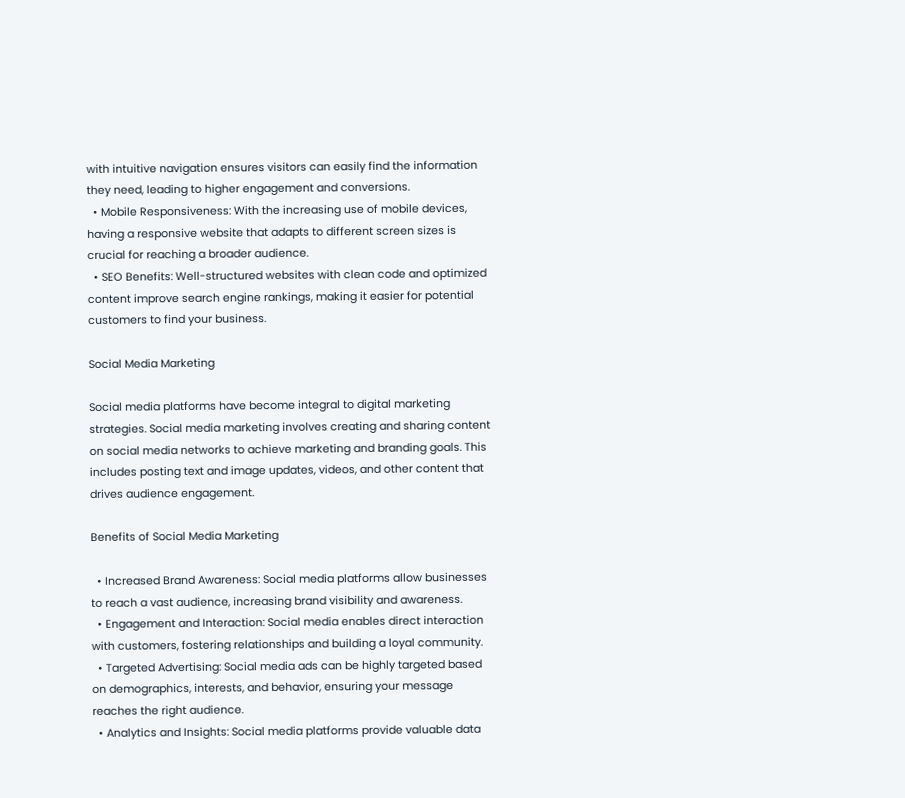with intuitive navigation ensures visitors can easily find the information they need, leading to higher engagement and conversions.
  • Mobile Responsiveness: With the increasing use of mobile devices, having a responsive website that adapts to different screen sizes is crucial for reaching a broader audience.
  • SEO Benefits: Well-structured websites with clean code and optimized content improve search engine rankings, making it easier for potential customers to find your business.

Social Media Marketing

Social media platforms have become integral to digital marketing strategies. Social media marketing involves creating and sharing content on social media networks to achieve marketing and branding goals. This includes posting text and image updates, videos, and other content that drives audience engagement.

Benefits of Social Media Marketing

  • Increased Brand Awareness: Social media platforms allow businesses to reach a vast audience, increasing brand visibility and awareness.
  • Engagement and Interaction: Social media enables direct interaction with customers, fostering relationships and building a loyal community.
  • Targeted Advertising: Social media ads can be highly targeted based on demographics, interests, and behavior, ensuring your message reaches the right audience.
  • Analytics and Insights: Social media platforms provide valuable data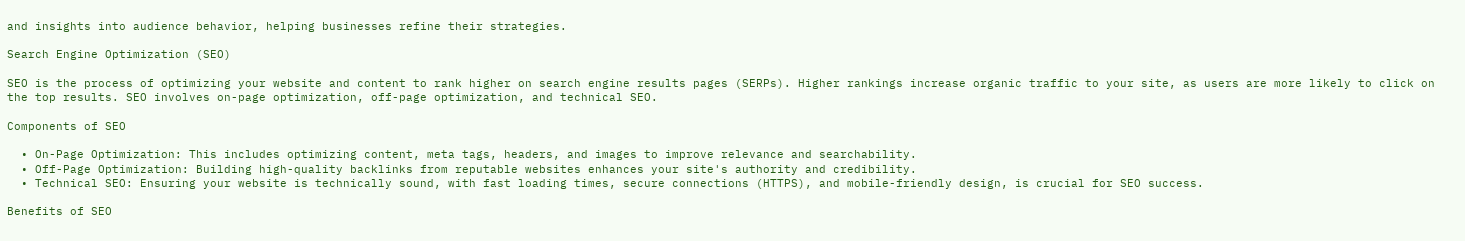and insights into audience behavior, helping businesses refine their strategies.

Search Engine Optimization (SEO)

SEO is the process of optimizing your website and content to rank higher on search engine results pages (SERPs). Higher rankings increase organic traffic to your site, as users are more likely to click on the top results. SEO involves on-page optimization, off-page optimization, and technical SEO.

Components of SEO

  • On-Page Optimization: This includes optimizing content, meta tags, headers, and images to improve relevance and searchability.
  • Off-Page Optimization: Building high-quality backlinks from reputable websites enhances your site's authority and credibility.
  • Technical SEO: Ensuring your website is technically sound, with fast loading times, secure connections (HTTPS), and mobile-friendly design, is crucial for SEO success.

Benefits of SEO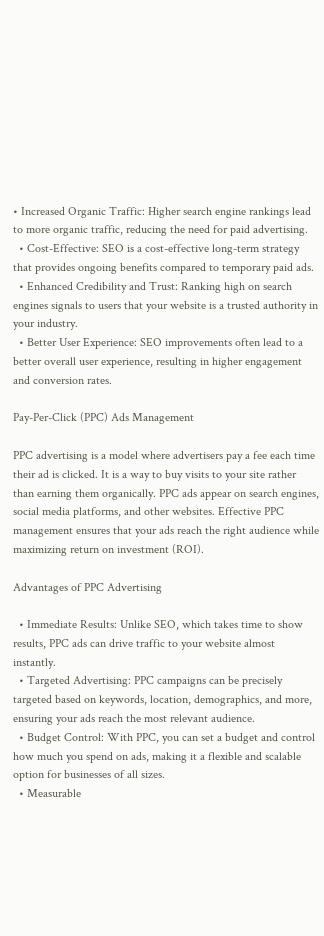• Increased Organic Traffic: Higher search engine rankings lead to more organic traffic, reducing the need for paid advertising.
  • Cost-Effective: SEO is a cost-effective long-term strategy that provides ongoing benefits compared to temporary paid ads.
  • Enhanced Credibility and Trust: Ranking high on search engines signals to users that your website is a trusted authority in your industry.
  • Better User Experience: SEO improvements often lead to a better overall user experience, resulting in higher engagement and conversion rates.

Pay-Per-Click (PPC) Ads Management

PPC advertising is a model where advertisers pay a fee each time their ad is clicked. It is a way to buy visits to your site rather than earning them organically. PPC ads appear on search engines, social media platforms, and other websites. Effective PPC management ensures that your ads reach the right audience while maximizing return on investment (ROI).

Advantages of PPC Advertising

  • Immediate Results: Unlike SEO, which takes time to show results, PPC ads can drive traffic to your website almost instantly.
  • Targeted Advertising: PPC campaigns can be precisely targeted based on keywords, location, demographics, and more, ensuring your ads reach the most relevant audience.
  • Budget Control: With PPC, you can set a budget and control how much you spend on ads, making it a flexible and scalable option for businesses of all sizes.
  • Measurable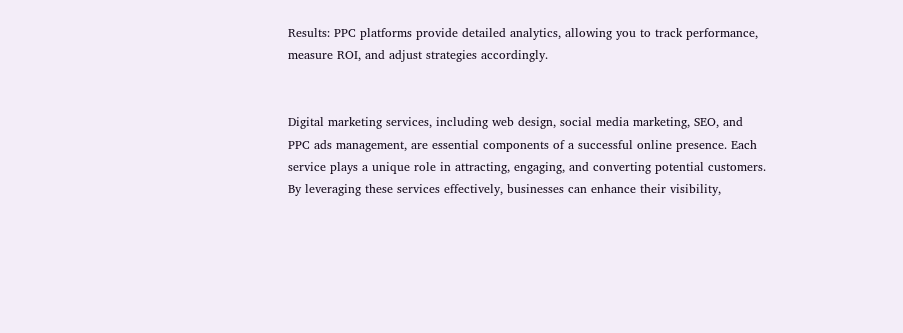Results: PPC platforms provide detailed analytics, allowing you to track performance, measure ROI, and adjust strategies accordingly.


Digital marketing services, including web design, social media marketing, SEO, and PPC ads management, are essential components of a successful online presence. Each service plays a unique role in attracting, engaging, and converting potential customers. By leveraging these services effectively, businesses can enhance their visibility,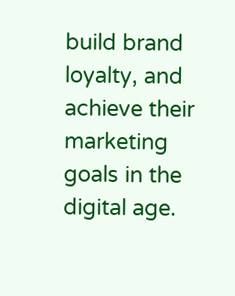build brand loyalty, and achieve their marketing goals in the digital age.